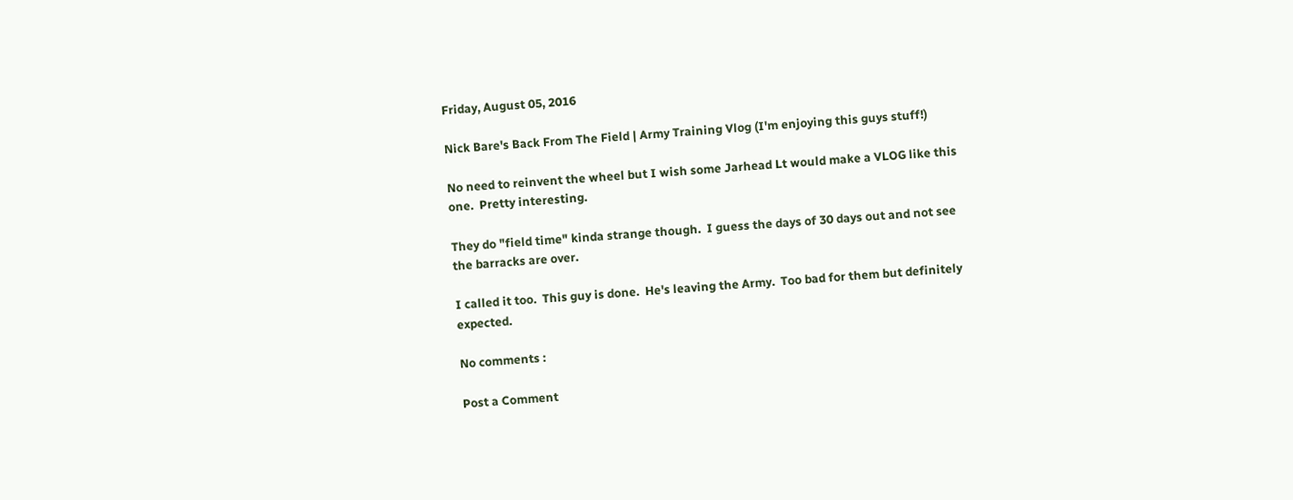Friday, August 05, 2016

Nick Bare's Back From The Field | Army Training Vlog (I'm enjoying this guys stuff!)

No need to reinvent the wheel but I wish some Jarhead Lt would make a VLOG like this one.  Pretty interesting.

They do "field time" kinda strange though.  I guess the days of 30 days out and not see the barracks are over.

I called it too.  This guy is done.  He's leaving the Army.  Too bad for them but definitely expected.

No comments :

Post a Comment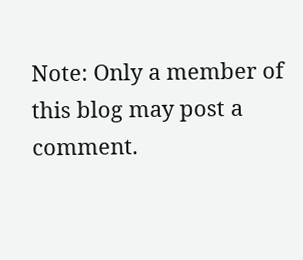Note: Only a member of this blog may post a comment.